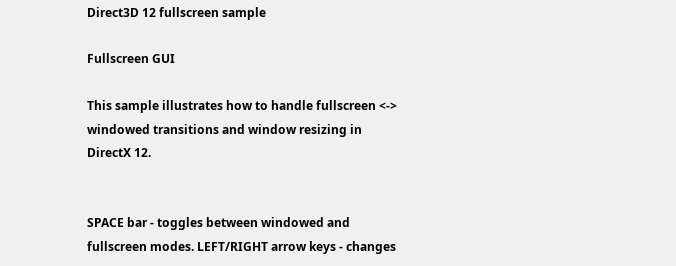Direct3D 12 fullscreen sample

Fullscreen GUI

This sample illustrates how to handle fullscreen <-> windowed transitions and window resizing in DirectX 12.


SPACE bar - toggles between windowed and fullscreen modes. LEFT/RIGHT arrow keys - changes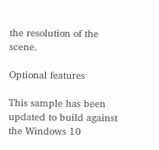the resolution of the scene.

Optional features

This sample has been updated to build against the Windows 10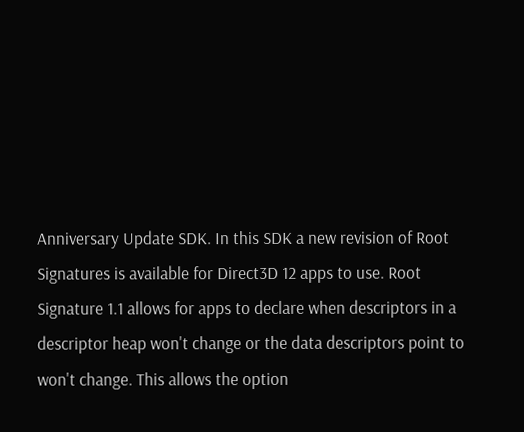Anniversary Update SDK. In this SDK a new revision of Root Signatures is available for Direct3D 12 apps to use. Root Signature 1.1 allows for apps to declare when descriptors in a descriptor heap won't change or the data descriptors point to won't change. This allows the option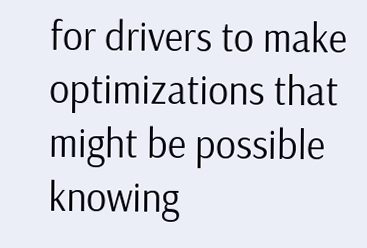for drivers to make optimizations that might be possible knowing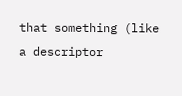that something (like a descriptor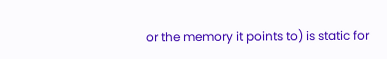or the memory it points to) is static for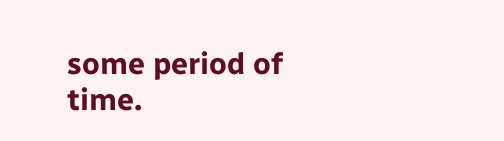some period of time.